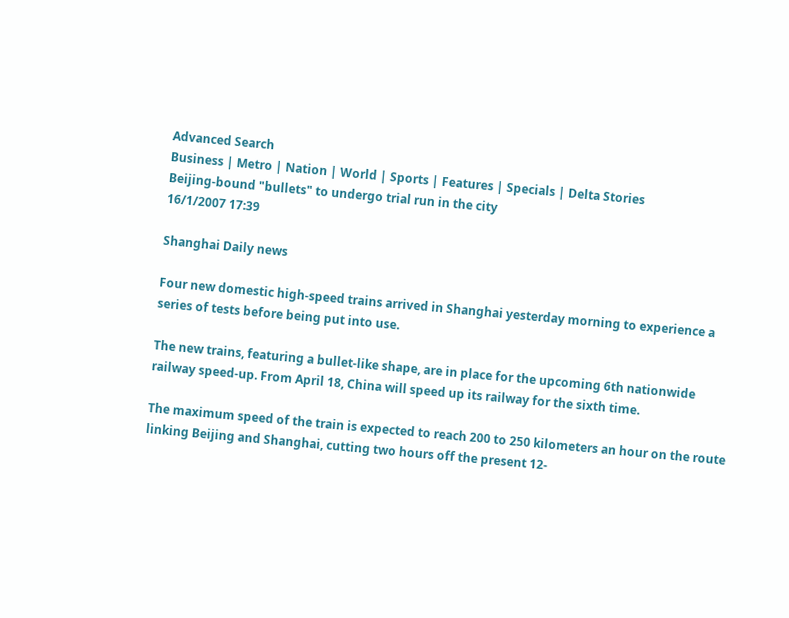Advanced Search
Business | Metro | Nation | World | Sports | Features | Specials | Delta Stories
Beijing-bound "bullets" to undergo trial run in the city
16/1/2007 17:39

Shanghai Daily news

Four new domestic high-speed trains arrived in Shanghai yesterday morning to experience a series of tests before being put into use.

The new trains, featuring a bullet-like shape, are in place for the upcoming 6th nationwide railway speed-up. From April 18, China will speed up its railway for the sixth time.

The maximum speed of the train is expected to reach 200 to 250 kilometers an hour on the route linking Beijing and Shanghai, cutting two hours off the present 12-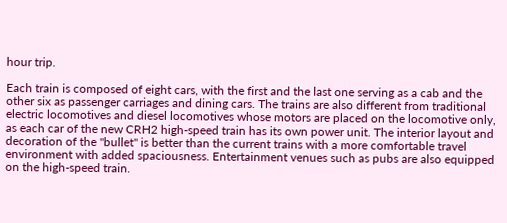hour trip.

Each train is composed of eight cars, with the first and the last one serving as a cab and the other six as passenger carriages and dining cars. The trains are also different from traditional electric locomotives and diesel locomotives whose motors are placed on the locomotive only, as each car of the new CRH2 high-speed train has its own power unit. The interior layout and decoration of the "bullet" is better than the current trains with a more comfortable travel environment with added spaciousness. Entertainment venues such as pubs are also equipped on the high-speed train.